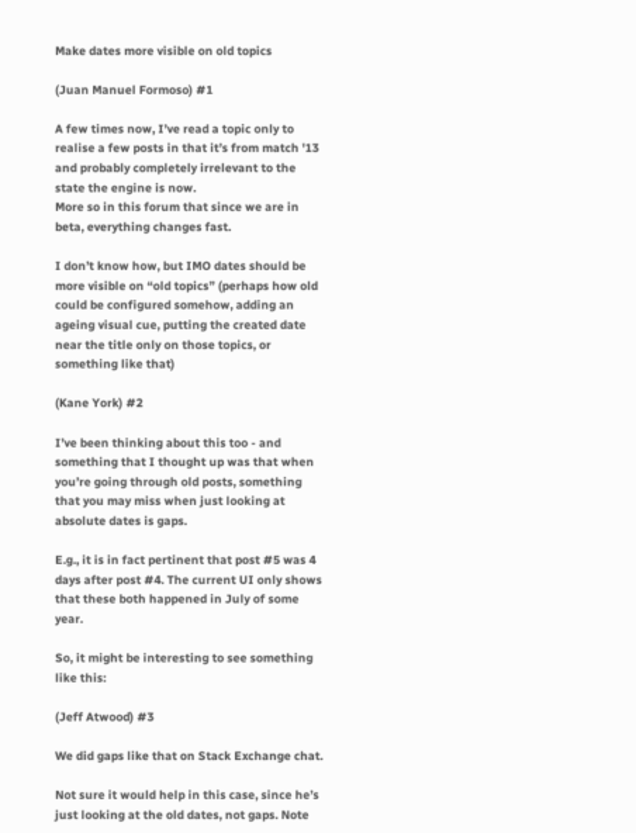Make dates more visible on old topics

(Juan Manuel Formoso) #1

A few times now, I’ve read a topic only to realise a few posts in that it’s from match '13 and probably completely irrelevant to the state the engine is now.
More so in this forum that since we are in beta, everything changes fast.

I don’t know how, but IMO dates should be more visible on “old topics” (perhaps how old could be configured somehow, adding an ageing visual cue, putting the created date near the title only on those topics, or something like that)

(Kane York) #2

I’ve been thinking about this too - and something that I thought up was that when you’re going through old posts, something that you may miss when just looking at absolute dates is gaps.

E.g., it is in fact pertinent that post #5 was 4 days after post #4. The current UI only shows that these both happened in July of some year.

So, it might be interesting to see something like this:

(Jeff Atwood) #3

We did gaps like that on Stack Exchange chat.

Not sure it would help in this case, since he’s just looking at the old dates, not gaps. Note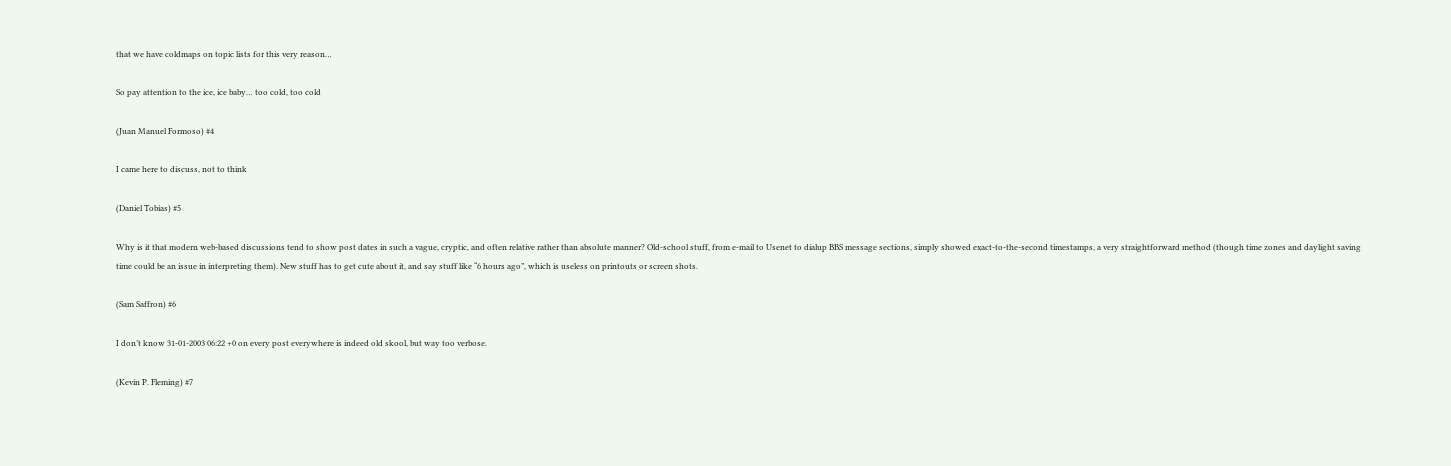that we have coldmaps on topic lists for this very reason…

So pay attention to the ice, ice baby… too cold, too cold

(Juan Manuel Formoso) #4

I came here to discuss, not to think

(Daniel Tobias) #5

Why is it that modern web-based discussions tend to show post dates in such a vague, cryptic, and often relative rather than absolute manner? Old-school stuff, from e-mail to Usenet to dialup BBS message sections, simply showed exact-to-the-second timestamps, a very straightforward method (though time zones and daylight saving time could be an issue in interpreting them). New stuff has to get cute about it, and say stuff like “6 hours ago”, which is useless on printouts or screen shots.

(Sam Saffron) #6

I don’t know 31-01-2003 06:22 +0 on every post everywhere is indeed old skool, but way too verbose.

(Kevin P. Fleming) #7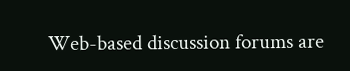Web-based discussion forums are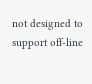not designed to support off-line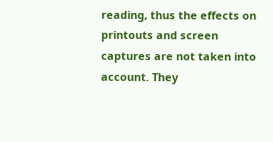reading, thus the effects on printouts and screen captures are not taken into account. They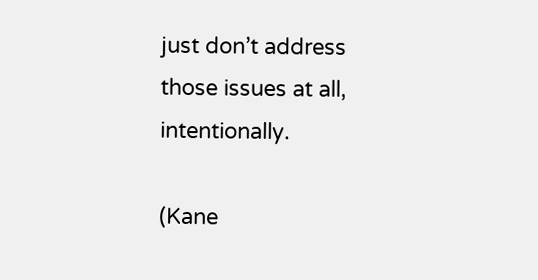just don’t address those issues at all, intentionally.

(Kane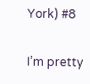York) #8

I’m pretty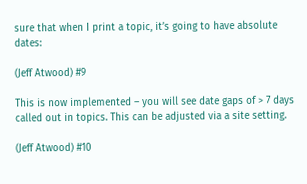sure that when I print a topic, it’s going to have absolute dates:

(Jeff Atwood) #9

This is now implemented – you will see date gaps of > 7 days called out in topics. This can be adjusted via a site setting.

(Jeff Atwood) #10